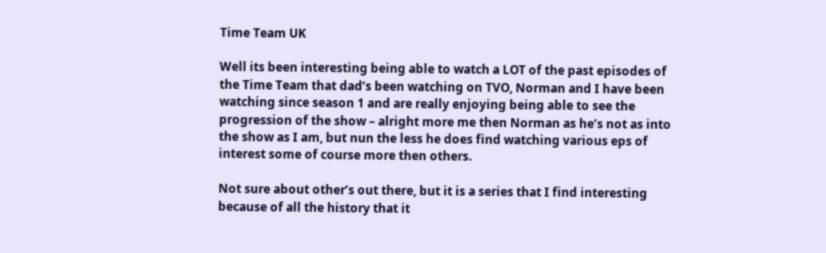Time Team UK

Well its been interesting being able to watch a LOT of the past episodes of the Time Team that dad’s been watching on TVO, Norman and I have been watching since season 1 and are really enjoying being able to see the progression of the show – alright more me then Norman as he’s not as into the show as I am, but nun the less he does find watching various eps of interest some of course more then others.

Not sure about other’s out there, but it is a series that I find interesting because of all the history that it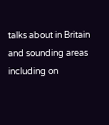talks about in Britain and sounding areas including on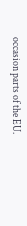occasion parts of the EU.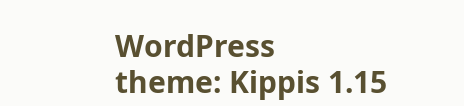WordPress theme: Kippis 1.15